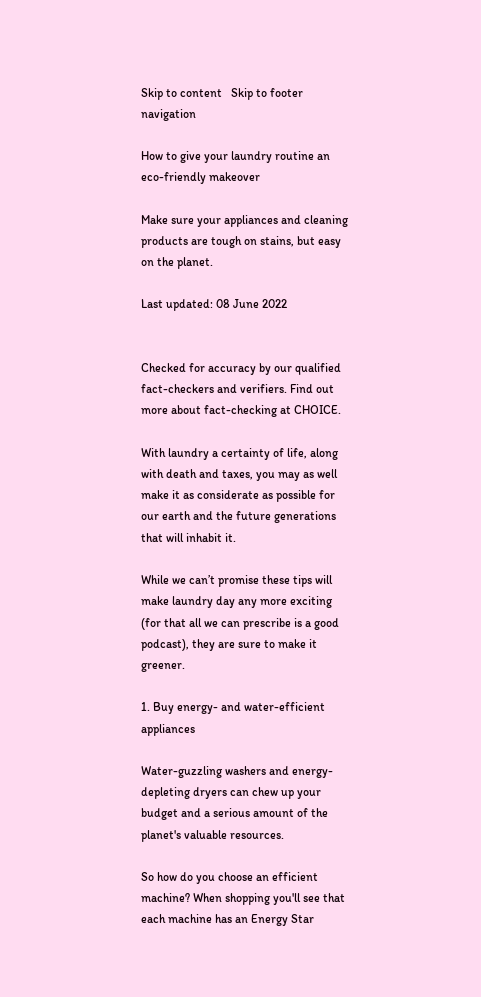Skip to content   Skip to footer navigation

How to give your laundry routine an eco-friendly makeover

Make sure your appliances and cleaning products are tough on stains, but easy on the planet.

Last updated: 08 June 2022


Checked for accuracy by our qualified fact-checkers and verifiers. Find out more about fact-checking at CHOICE.

With laundry a certainty of life, along with death and taxes, you may as well make it as considerate as possible for our earth and the future generations that will inhabit it.

While we can’t promise these tips will make laundry day any more exciting (for that all we can prescribe is a good podcast), they are sure to make it greener.

1. Buy energy- and water-efficient appliances

Water-guzzling washers and energy-depleting dryers can chew up your budget and a serious amount of the planet's valuable resources.

So how do you choose an efficient machine? When shopping you'll see that each machine has an Energy Star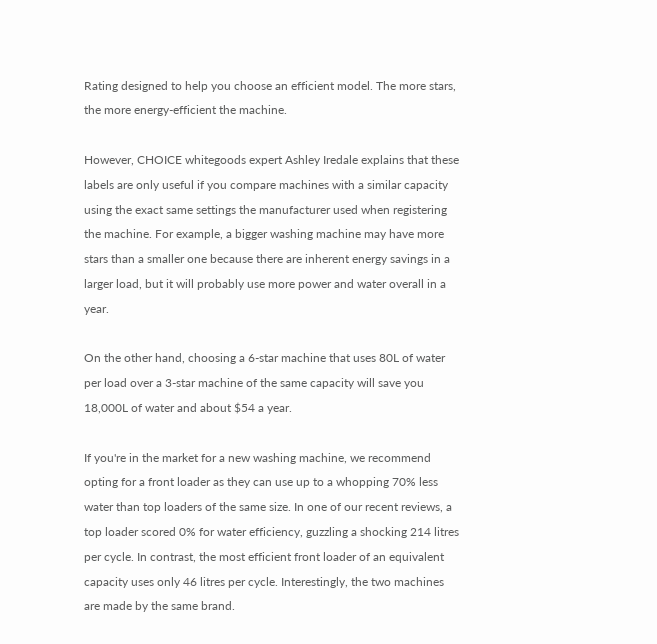Rating designed to help you choose an efficient model. The more stars, the more energy-efficient the machine.

However, CHOICE whitegoods expert Ashley Iredale explains that these labels are only useful if you compare machines with a similar capacity using the exact same settings the manufacturer used when registering the machine. For example, a bigger washing machine may have more stars than a smaller one because there are inherent energy savings in a larger load, but it will probably use more power and water overall in a year.

On the other hand, choosing a 6-star machine that uses 80L of water per load over a 3-star machine of the same capacity will save you 18,000L of water and about $54 a year.

If you're in the market for a new washing machine, we recommend opting for a front loader as they can use up to a whopping 70% less water than top loaders of the same size. In one of our recent reviews, a top loader scored 0% for water efficiency, guzzling a shocking 214 litres per cycle. In contrast, the most efficient front loader of an equivalent capacity uses only 46 litres per cycle. Interestingly, the two machines are made by the same brand.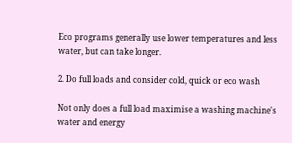Eco programs generally use lower temperatures and less water, but can take longer.

2. Do full loads and consider cold, quick or eco wash

Not only does a full load maximise a washing machine's water and energy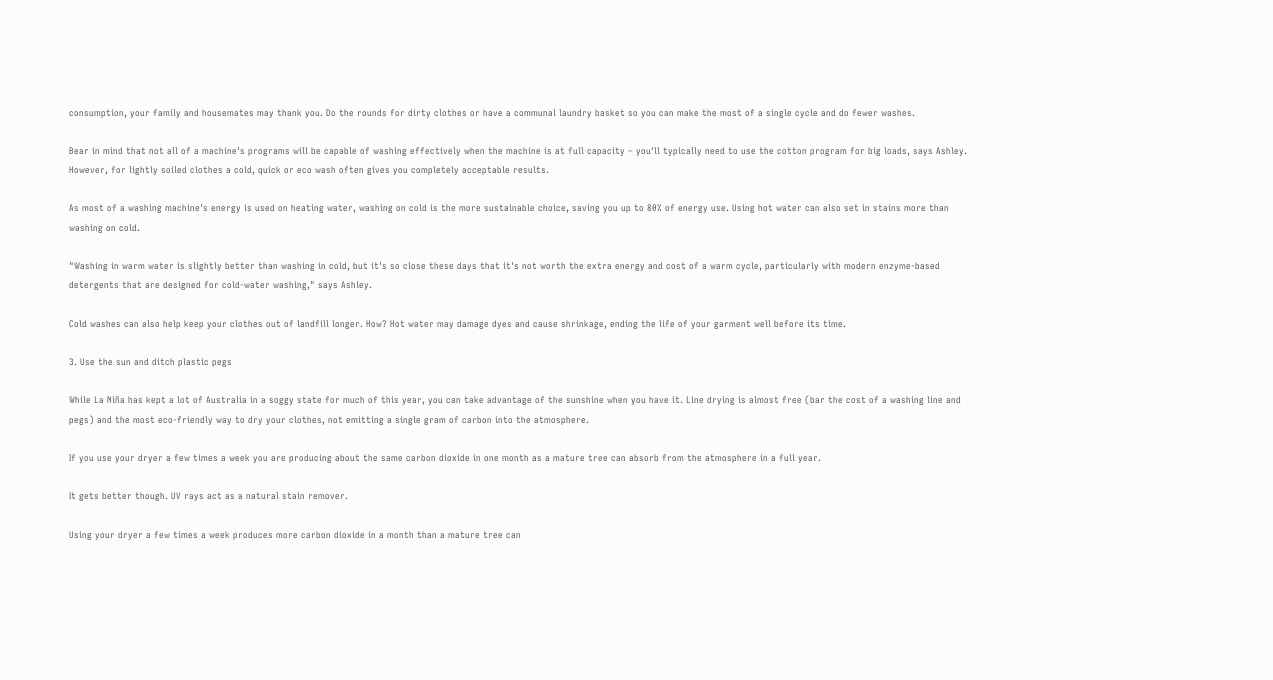consumption, your family and housemates may thank you. Do the rounds for dirty clothes or have a communal laundry basket so you can make the most of a single cycle and do fewer washes.

Bear in mind that not all of a machine's programs will be capable of washing effectively when the machine is at full capacity – you'll typically need to use the cotton program for big loads, says Ashley. However, for lightly soiled clothes a cold, quick or eco wash often gives you completely acceptable results.

As most of a washing machine's energy is used on heating water, washing on cold is the more sustainable choice, saving you up to 80% of energy use. Using hot water can also set in stains more than washing on cold.

"Washing in warm water is slightly better than washing in cold, but it's so close these days that it's not worth the extra energy and cost of a warm cycle, particularly with modern enzyme-based detergents that are designed for cold-water washing," says Ashley.

Cold washes can also help keep your clothes out of landfill longer. How? Hot water may damage dyes and cause shrinkage, ending the life of your garment well before its time.

3. Use the sun and ditch plastic pegs

While La Niña has kept a lot of Australia in a soggy state for much of this year, you can take advantage of the sunshine when you have it. Line drying is almost free (bar the cost of a washing line and pegs) and the most eco-friendly way to dry your clothes, not emitting a single gram of carbon into the atmosphere.

If you use your dryer a few times a week you are producing about the same carbon dioxide in one month as a mature tree can absorb from the atmosphere in a full year.

It gets better though. UV rays act as a natural stain remover.

Using your dryer a few times a week produces more carbon dioxide in a month than a mature tree can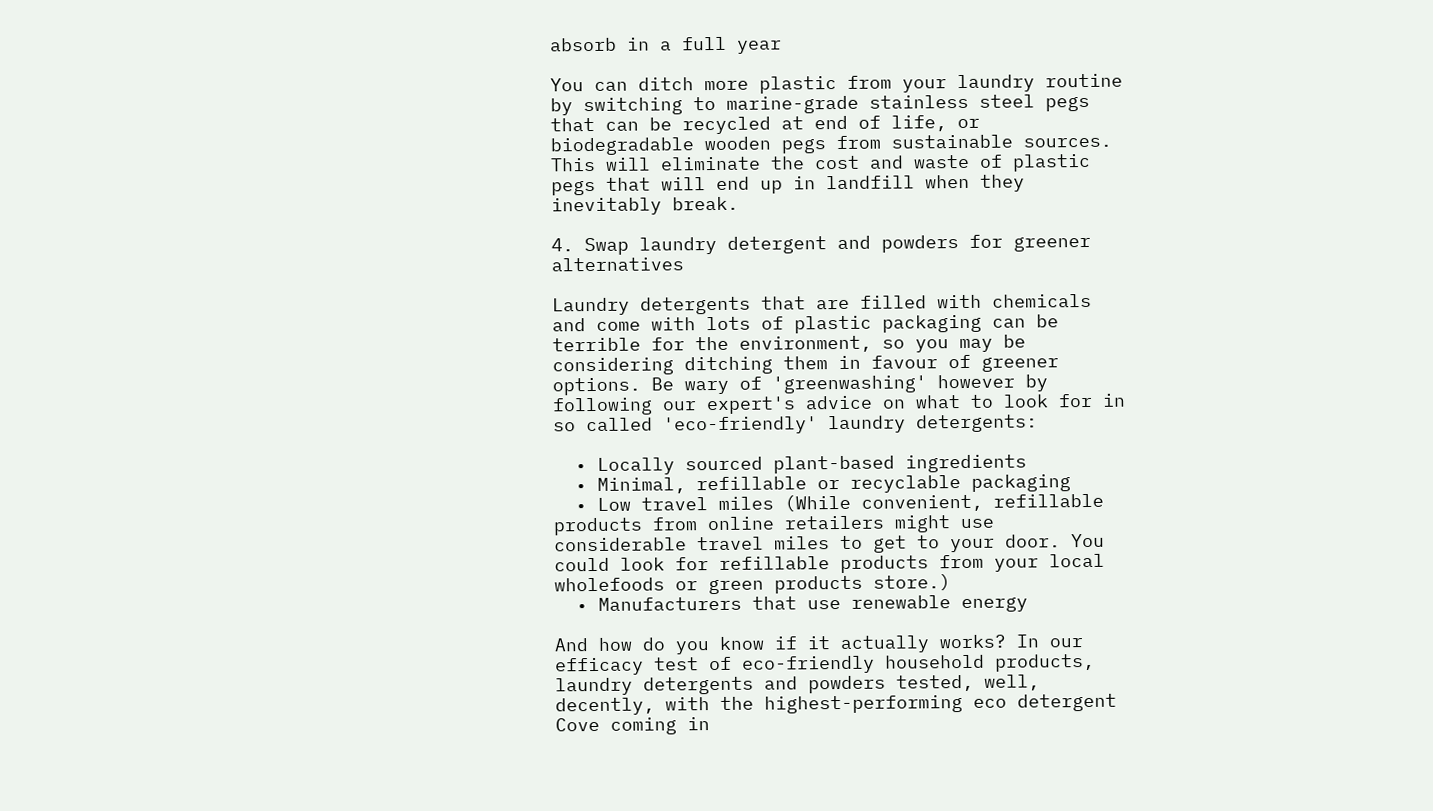absorb in a full year

You can ditch more plastic from your laundry routine by switching to marine-grade stainless steel pegs that can be recycled at end of life, or biodegradable wooden pegs from sustainable sources. This will eliminate the cost and waste of plastic pegs that will end up in landfill when they inevitably break.

4. Swap laundry detergent and powders for greener alternatives

Laundry detergents that are filled with chemicals and come with lots of plastic packaging can be terrible for the environment, so you may be considering ditching them in favour of greener options. Be wary of 'greenwashing' however by following our expert's advice on what to look for in so called 'eco-friendly' laundry detergents:

  • Locally sourced plant-based ingredients
  • Minimal, refillable or recyclable packaging
  • Low travel miles (While convenient, refillable products from online retailers might use considerable travel miles to get to your door. You could look for refillable products from your local wholefoods or green products store.)
  • Manufacturers that use renewable energy

And how do you know if it actually works? In our efficacy test of eco-friendly household products, laundry detergents and powders tested, well, decently, with the highest-performing eco detergent Cove coming in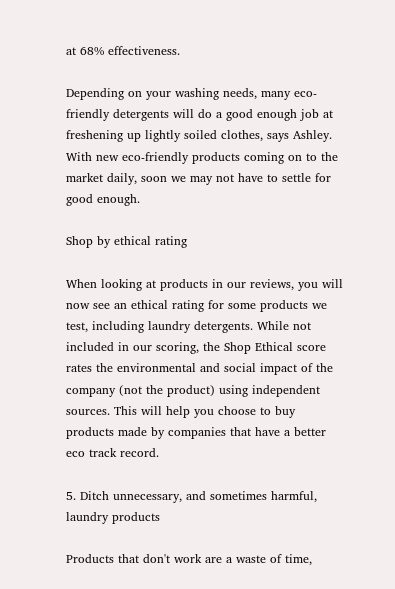at 68% effectiveness.

Depending on your washing needs, many eco-friendly detergents will do a good enough job at freshening up lightly soiled clothes, says Ashley. With new eco-friendly products coming on to the market daily, soon we may not have to settle for good enough.

Shop by ethical rating

When looking at products in our reviews, you will now see an ethical rating for some products we test, including laundry detergents. While not included in our scoring, the Shop Ethical score rates the environmental and social impact of the company (not the product) using independent sources. This will help you choose to buy products made by companies that have a better eco track record.

5. Ditch unnecessary, and sometimes harmful, laundry products

Products that don't work are a waste of time,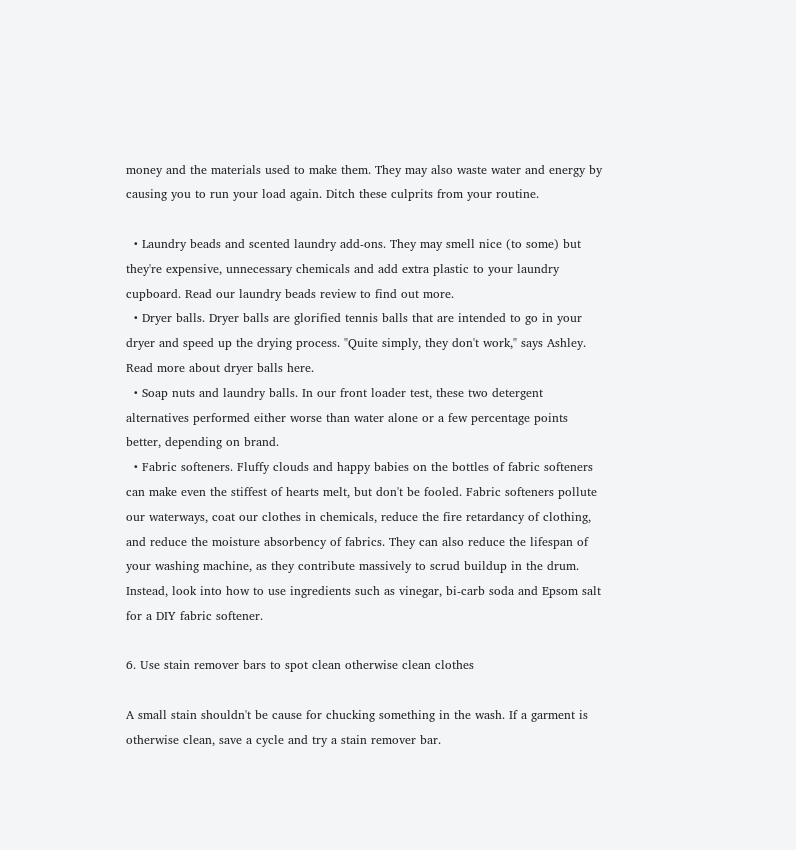money and the materials used to make them. They may also waste water and energy by causing you to run your load again. Ditch these culprits from your routine.

  • Laundry beads and scented laundry add-ons. They may smell nice (to some) but they're expensive, unnecessary chemicals and add extra plastic to your laundry cupboard. Read our laundry beads review to find out more.
  • Dryer balls. Dryer balls are glorified tennis balls that are intended to go in your dryer and speed up the drying process. "Quite simply, they don't work," says Ashley. Read more about dryer balls here.
  • Soap nuts and laundry balls. In our front loader test, these two detergent alternatives performed either worse than water alone or a few percentage points better, depending on brand.
  • Fabric softeners. Fluffy clouds and happy babies on the bottles of fabric softeners can make even the stiffest of hearts melt, but don't be fooled. Fabric softeners pollute our waterways, coat our clothes in chemicals, reduce the fire retardancy of clothing, and reduce the moisture absorbency of fabrics. They can also reduce the lifespan of your washing machine, as they contribute massively to scrud buildup in the drum. Instead, look into how to use ingredients such as vinegar, bi-carb soda and Epsom salt for a DIY fabric softener.

6. Use stain remover bars to spot clean otherwise clean clothes

A small stain shouldn't be cause for chucking something in the wash. If a garment is otherwise clean, save a cycle and try a stain remover bar.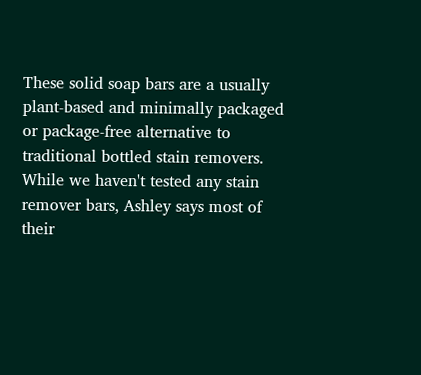These solid soap bars are a usually plant-based and minimally packaged or package-free alternative to traditional bottled stain removers. While we haven't tested any stain remover bars, Ashley says most of their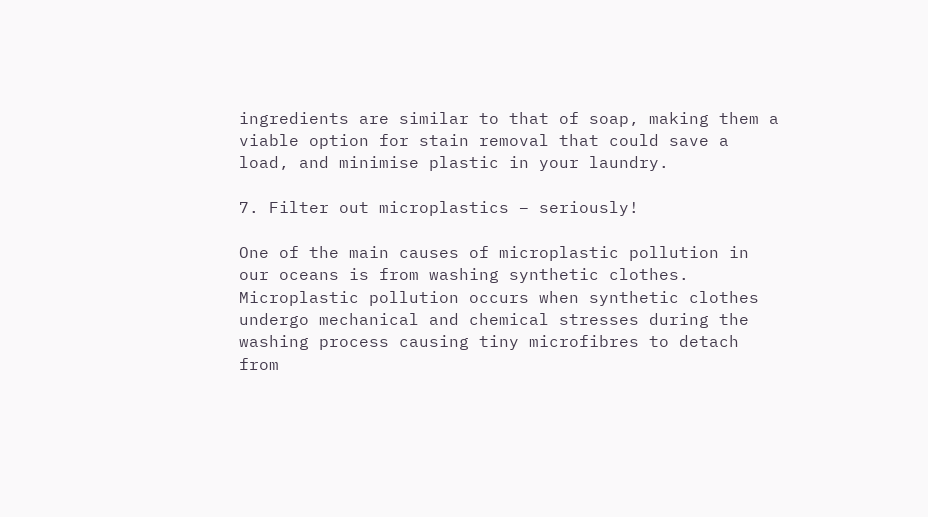ingredients are similar to that of soap, making them a viable option for stain removal that could save a load, and minimise plastic in your laundry.

7. Filter out microplastics – seriously!

One of the main causes of microplastic pollution in our oceans is from washing synthetic clothes. Microplastic pollution occurs when synthetic clothes undergo mechanical and chemical stresses during the washing process causing tiny microfibres to detach from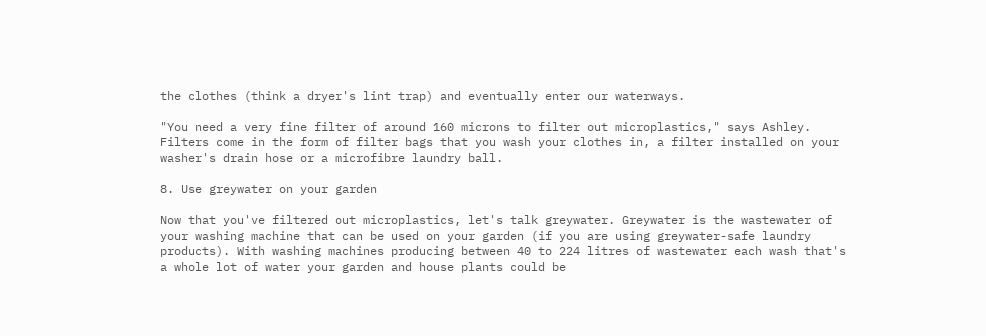the clothes (think a dryer's lint trap) and eventually enter our waterways.

"You need a very fine filter of around 160 microns to filter out microplastics," says Ashley. Filters come in the form of filter bags that you wash your clothes in, a filter installed on your washer's drain hose or a microfibre laundry ball.

8. Use greywater on your garden

Now that you've filtered out microplastics, let's talk greywater. Greywater is the wastewater of your washing machine that can be used on your garden (if you are using greywater-safe laundry products). With washing machines producing between 40 to 224 litres of wastewater each wash that's a whole lot of water your garden and house plants could be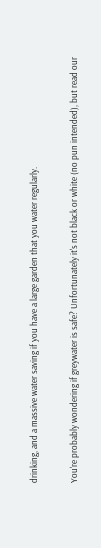drinking, and a massive water saving if you have a large garden that you water regularly.

You're probably wondering if greywater is safe? Unfortunately it's not black or white (no pun intended), but read our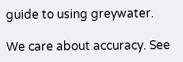guide to using greywater.

We care about accuracy. See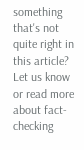something that's not quite right in this article? Let us know or read more about fact-checking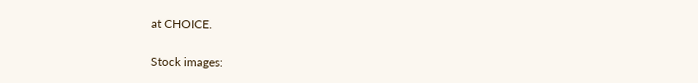at CHOICE.

Stock images: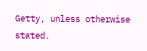Getty, unless otherwise stated.